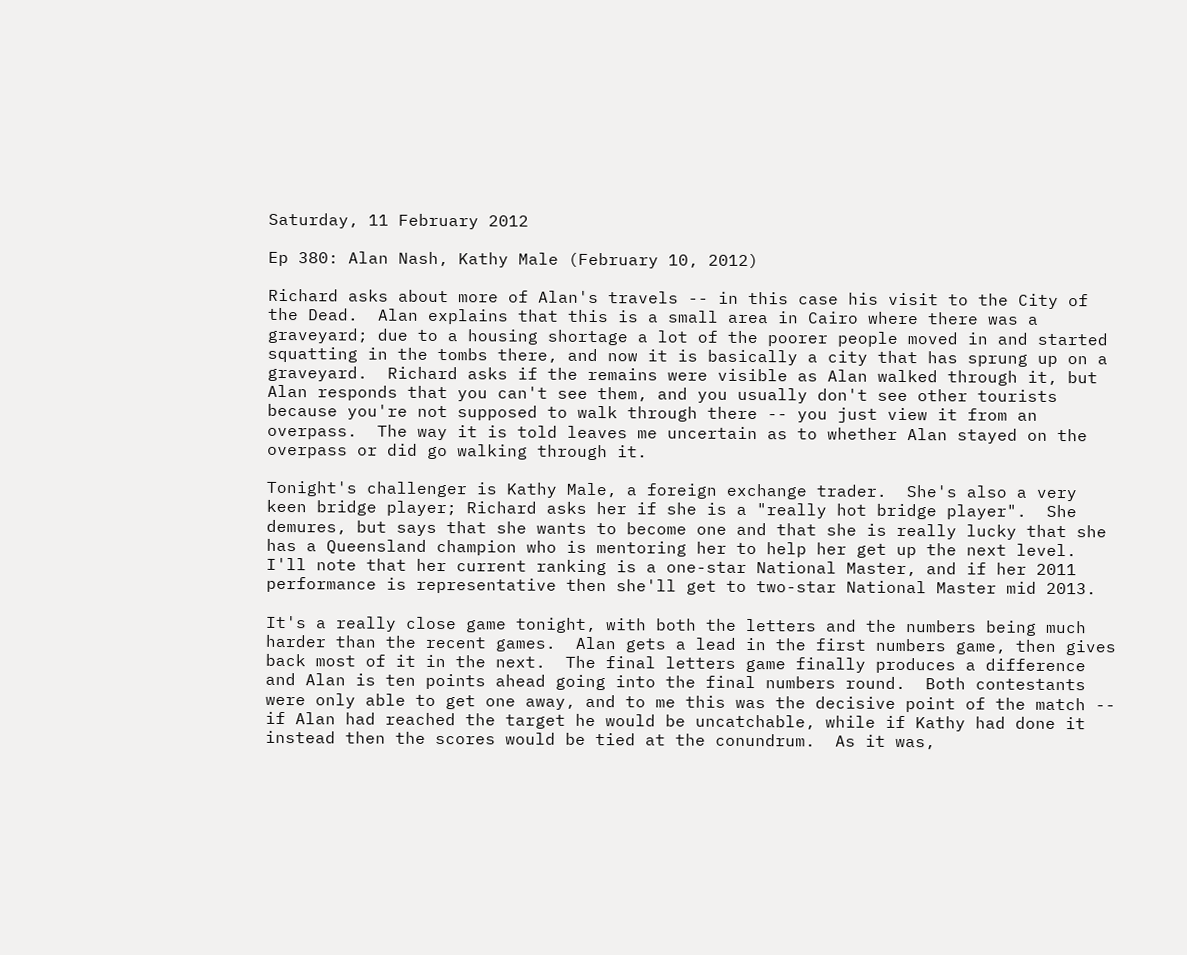Saturday, 11 February 2012

Ep 380: Alan Nash, Kathy Male (February 10, 2012)

Richard asks about more of Alan's travels -- in this case his visit to the City of the Dead.  Alan explains that this is a small area in Cairo where there was a graveyard; due to a housing shortage a lot of the poorer people moved in and started squatting in the tombs there, and now it is basically a city that has sprung up on a graveyard.  Richard asks if the remains were visible as Alan walked through it, but Alan responds that you can't see them, and you usually don't see other tourists because you're not supposed to walk through there -- you just view it from an overpass.  The way it is told leaves me uncertain as to whether Alan stayed on the overpass or did go walking through it.

Tonight's challenger is Kathy Male, a foreign exchange trader.  She's also a very keen bridge player; Richard asks her if she is a "really hot bridge player".  She demures, but says that she wants to become one and that she is really lucky that she has a Queensland champion who is mentoring her to help her get up the next level.  I'll note that her current ranking is a one-star National Master, and if her 2011 performance is representative then she'll get to two-star National Master mid 2013.

It's a really close game tonight, with both the letters and the numbers being much harder than the recent games.  Alan gets a lead in the first numbers game, then gives back most of it in the next.  The final letters game finally produces a difference and Alan is ten points ahead going into the final numbers round.  Both contestants were only able to get one away, and to me this was the decisive point of the match -- if Alan had reached the target he would be uncatchable, while if Kathy had done it instead then the scores would be tied at the conundrum.  As it was,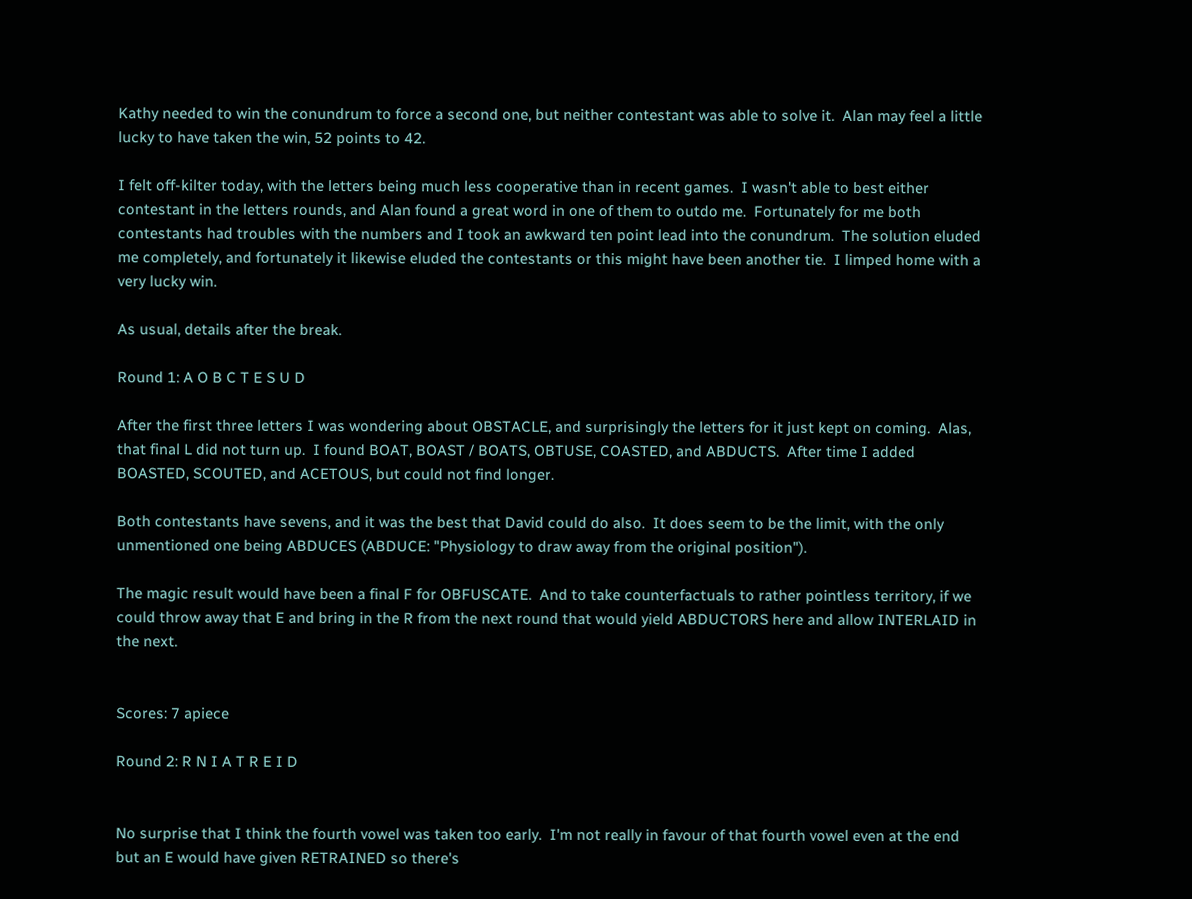Kathy needed to win the conundrum to force a second one, but neither contestant was able to solve it.  Alan may feel a little lucky to have taken the win, 52 points to 42.

I felt off-kilter today, with the letters being much less cooperative than in recent games.  I wasn't able to best either contestant in the letters rounds, and Alan found a great word in one of them to outdo me.  Fortunately for me both contestants had troubles with the numbers and I took an awkward ten point lead into the conundrum.  The solution eluded me completely, and fortunately it likewise eluded the contestants or this might have been another tie.  I limped home with a very lucky win.

As usual, details after the break.

Round 1: A O B C T E S U D

After the first three letters I was wondering about OBSTACLE, and surprisingly the letters for it just kept on coming.  Alas, that final L did not turn up.  I found BOAT, BOAST / BOATS, OBTUSE, COASTED, and ABDUCTS.  After time I added BOASTED, SCOUTED, and ACETOUS, but could not find longer.

Both contestants have sevens, and it was the best that David could do also.  It does seem to be the limit, with the only unmentioned one being ABDUCES (ABDUCE: "Physiology to draw away from the original position").

The magic result would have been a final F for OBFUSCATE.  And to take counterfactuals to rather pointless territory, if we could throw away that E and bring in the R from the next round that would yield ABDUCTORS here and allow INTERLAID in the next.


Scores: 7 apiece

Round 2: R N I A T R E I D


No surprise that I think the fourth vowel was taken too early.  I'm not really in favour of that fourth vowel even at the end but an E would have given RETRAINED so there's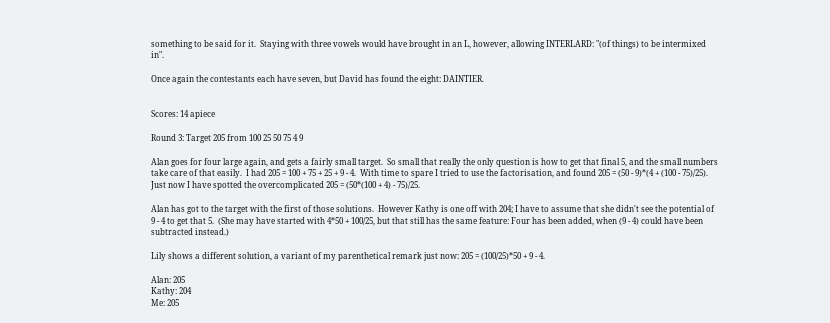something to be said for it.  Staying with three vowels would have brought in an L, however, allowing INTERLARD: "(of things) to be intermixed in".

Once again the contestants each have seven, but David has found the eight: DAINTIER.


Scores: 14 apiece

Round 3: Target 205 from 100 25 50 75 4 9

Alan goes for four large again, and gets a fairly small target.  So small that really the only question is how to get that final 5, and the small numbers take care of that easily.  I had 205 = 100 + 75 + 25 + 9 - 4.  With time to spare I tried to use the factorisation, and found 205 = (50 - 9)*(4 + (100 - 75)/25).  Just now I have spotted the overcomplicated 205 = (50*(100 + 4) - 75)/25.

Alan has got to the target with the first of those solutions.  However Kathy is one off with 204; I have to assume that she didn't see the potential of 9 - 4 to get that 5.  (She may have started with 4*50 + 100/25, but that still has the same feature: Four has been added, when (9 - 4) could have been subtracted instead.)

Lily shows a different solution, a variant of my parenthetical remark just now: 205 = (100/25)*50 + 9 - 4.

Alan: 205
Kathy: 204
Me: 205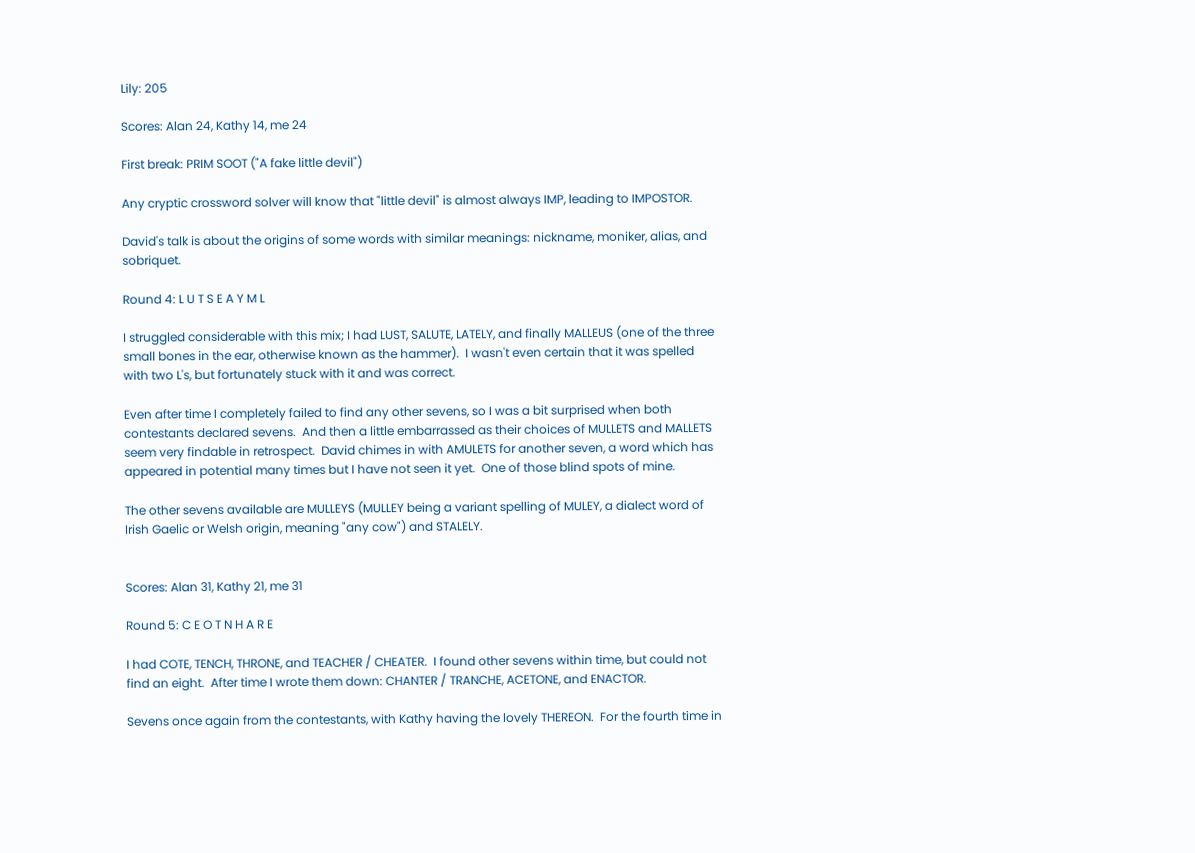Lily: 205

Scores: Alan 24, Kathy 14, me 24

First break: PRIM SOOT ("A fake little devil")

Any cryptic crossword solver will know that "little devil" is almost always IMP, leading to IMPOSTOR.

David's talk is about the origins of some words with similar meanings: nickname, moniker, alias, and sobriquet.

Round 4: L U T S E A Y M L

I struggled considerable with this mix; I had LUST, SALUTE, LATELY, and finally MALLEUS (one of the three small bones in the ear, otherwise known as the hammer).  I wasn't even certain that it was spelled with two L's, but fortunately stuck with it and was correct.

Even after time I completely failed to find any other sevens, so I was a bit surprised when both contestants declared sevens.  And then a little embarrassed as their choices of MULLETS and MALLETS seem very findable in retrospect.  David chimes in with AMULETS for another seven, a word which has appeared in potential many times but I have not seen it yet.  One of those blind spots of mine.

The other sevens available are MULLEYS (MULLEY being a variant spelling of MULEY, a dialect word of Irish Gaelic or Welsh origin, meaning "any cow") and STALELY.


Scores: Alan 31, Kathy 21, me 31

Round 5: C E O T N H A R E

I had COTE, TENCH, THRONE, and TEACHER / CHEATER.  I found other sevens within time, but could not find an eight.  After time I wrote them down: CHANTER / TRANCHE, ACETONE, and ENACTOR.

Sevens once again from the contestants, with Kathy having the lovely THEREON.  For the fourth time in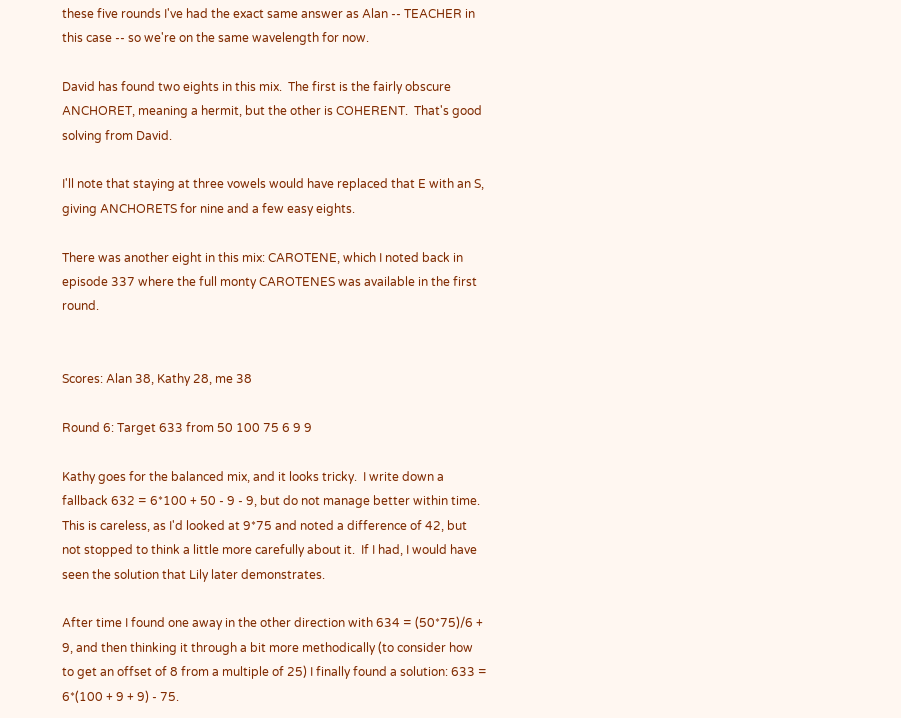these five rounds I've had the exact same answer as Alan -- TEACHER in this case -- so we're on the same wavelength for now.

David has found two eights in this mix.  The first is the fairly obscure ANCHORET, meaning a hermit, but the other is COHERENT.  That's good solving from David.

I'll note that staying at three vowels would have replaced that E with an S, giving ANCHORETS for nine and a few easy eights.

There was another eight in this mix: CAROTENE, which I noted back in episode 337 where the full monty CAROTENES was available in the first round.


Scores: Alan 38, Kathy 28, me 38

Round 6: Target 633 from 50 100 75 6 9 9

Kathy goes for the balanced mix, and it looks tricky.  I write down a fallback 632 = 6*100 + 50 - 9 - 9, but do not manage better within time.  This is careless, as I'd looked at 9*75 and noted a difference of 42, but not stopped to think a little more carefully about it.  If I had, I would have seen the solution that Lily later demonstrates.

After time I found one away in the other direction with 634 = (50*75)/6 + 9, and then thinking it through a bit more methodically (to consider how to get an offset of 8 from a multiple of 25) I finally found a solution: 633 = 6*(100 + 9 + 9) - 75.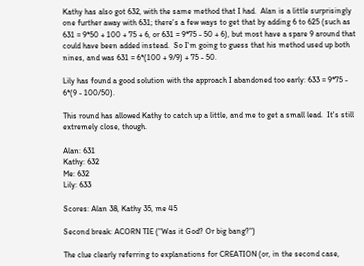Kathy has also got 632, with the same method that I had.  Alan is a little surprisingly one further away with 631; there's a few ways to get that by adding 6 to 625 (such as 631 = 9*50 + 100 + 75 + 6, or 631 = 9*75 - 50 + 6), but most have a spare 9 around that could have been added instead.  So I'm going to guess that his method used up both nines, and was 631 = 6*(100 + 9/9) + 75 - 50.

Lily has found a good solution with the approach I abandoned too early: 633 = 9*75 - 6*(9 - 100/50).

This round has allowed Kathy to catch up a little, and me to get a small lead.  It's still extremely close, though.

Alan: 631
Kathy: 632
Me: 632
Lily: 633

Scores: Alan 38, Kathy 35, me 45

Second break: ACORN TIE ("Was it God? Or big bang?")

The clue clearly referring to explanations for CREATION (or, in the second case,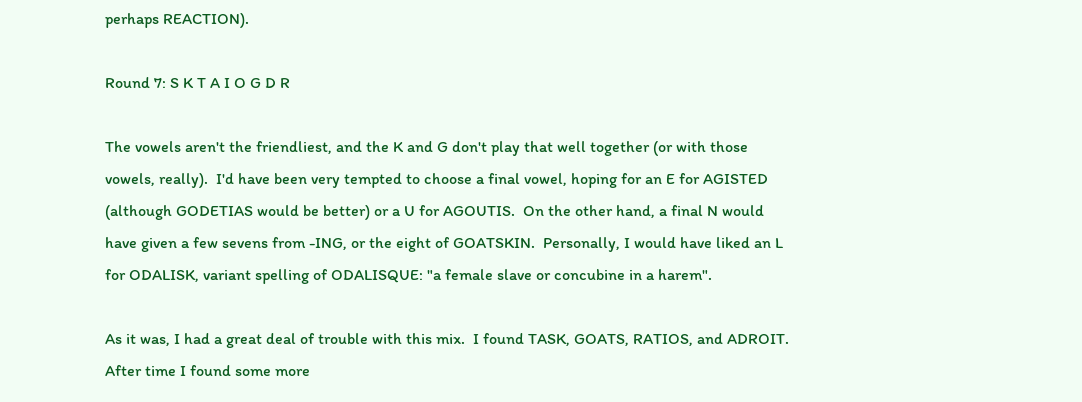perhaps REACTION).

Round 7: S K T A I O G D R

The vowels aren't the friendliest, and the K and G don't play that well together (or with those vowels, really).  I'd have been very tempted to choose a final vowel, hoping for an E for AGISTED (although GODETIAS would be better) or a U for AGOUTIS.  On the other hand, a final N would have given a few sevens from -ING, or the eight of GOATSKIN.  Personally, I would have liked an L for ODALISK, variant spelling of ODALISQUE: "a female slave or concubine in a harem".

As it was, I had a great deal of trouble with this mix.  I found TASK, GOATS, RATIOS, and ADROIT.  After time I found some more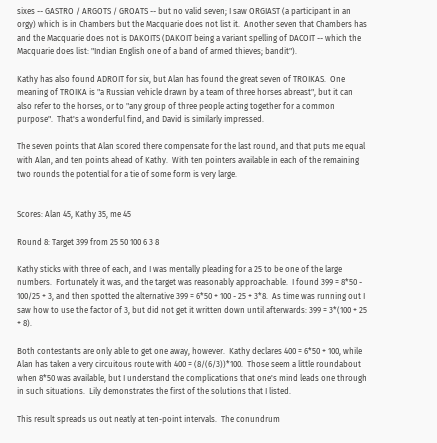sixes -- GASTRO / ARGOTS / GROATS -- but no valid seven; I saw ORGIAST (a participant in an orgy) which is in Chambers but the Macquarie does not list it.  Another seven that Chambers has and the Macquarie does not is DAKOITS (DAKOIT being a variant spelling of DACOIT -- which the Macquarie does list: "Indian English one of a band of armed thieves; bandit").

Kathy has also found ADROIT for six, but Alan has found the great seven of TROIKAS.  One meaning of TROIKA is "a Russian vehicle drawn by a team of three horses abreast", but it can also refer to the horses, or to "any group of three people acting together for a common purpose".  That's a wonderful find, and David is similarly impressed.

The seven points that Alan scored there compensate for the last round, and that puts me equal with Alan, and ten points ahead of Kathy.  With ten pointers available in each of the remaining two rounds the potential for a tie of some form is very large.


Scores: Alan 45, Kathy 35, me 45

Round 8: Target 399 from 25 50 100 6 3 8

Kathy sticks with three of each, and I was mentally pleading for a 25 to be one of the large numbers.  Fortunately it was, and the target was reasonably approachable.  I found 399 = 8*50 - 100/25 + 3, and then spotted the alternative 399 = 6*50 + 100 - 25 + 3*8.  As time was running out I saw how to use the factor of 3, but did not get it written down until afterwards: 399 = 3*(100 + 25 + 8).

Both contestants are only able to get one away, however.  Kathy declares 400 = 6*50 + 100, while Alan has taken a very circuitous route with 400 = (8/(6/3))*100.  Those seem a little roundabout when 8*50 was available, but I understand the complications that one's mind leads one through in such situations.  Lily demonstrates the first of the solutions that I listed.

This result spreads us out neatly at ten-point intervals.  The conundrum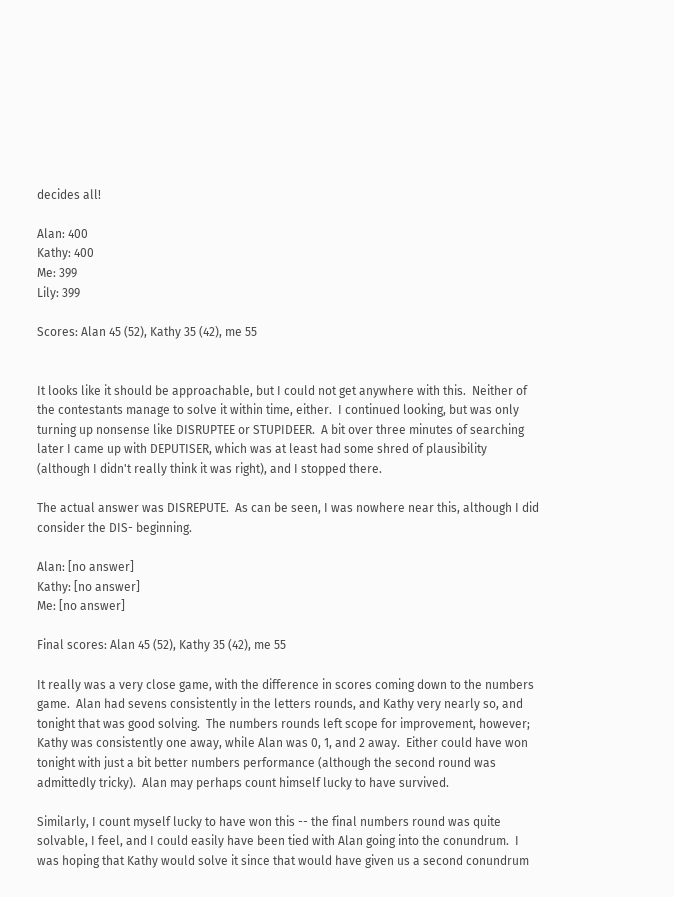decides all!

Alan: 400
Kathy: 400
Me: 399
Lily: 399

Scores: Alan 45 (52), Kathy 35 (42), me 55


It looks like it should be approachable, but I could not get anywhere with this.  Neither of the contestants manage to solve it within time, either.  I continued looking, but was only turning up nonsense like DISRUPTEE or STUPIDEER.  A bit over three minutes of searching later I came up with DEPUTISER, which was at least had some shred of plausibility (although I didn't really think it was right), and I stopped there.

The actual answer was DISREPUTE.  As can be seen, I was nowhere near this, although I did consider the DIS- beginning.

Alan: [no answer]
Kathy: [no answer]
Me: [no answer]

Final scores: Alan 45 (52), Kathy 35 (42), me 55

It really was a very close game, with the difference in scores coming down to the numbers game.  Alan had sevens consistently in the letters rounds, and Kathy very nearly so, and tonight that was good solving.  The numbers rounds left scope for improvement, however; Kathy was consistently one away, while Alan was 0, 1, and 2 away.  Either could have won tonight with just a bit better numbers performance (although the second round was admittedly tricky).  Alan may perhaps count himself lucky to have survived.

Similarly, I count myself lucky to have won this -- the final numbers round was quite solvable, I feel, and I could easily have been tied with Alan going into the conundrum.  I was hoping that Kathy would solve it since that would have given us a second conundrum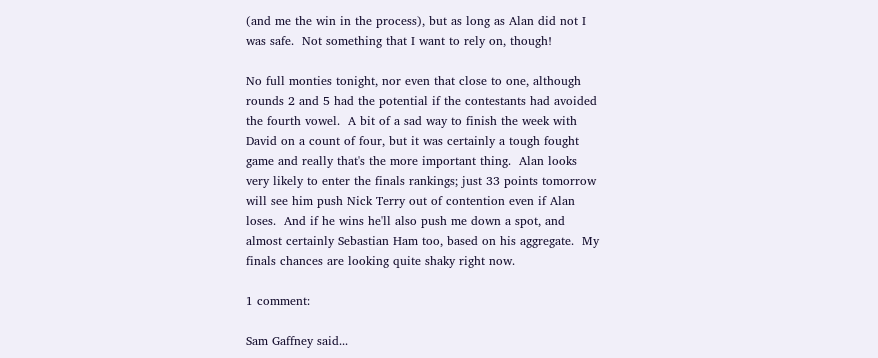(and me the win in the process), but as long as Alan did not I was safe.  Not something that I want to rely on, though!

No full monties tonight, nor even that close to one, although rounds 2 and 5 had the potential if the contestants had avoided the fourth vowel.  A bit of a sad way to finish the week with David on a count of four, but it was certainly a tough fought game and really that's the more important thing.  Alan looks very likely to enter the finals rankings; just 33 points tomorrow will see him push Nick Terry out of contention even if Alan loses.  And if he wins he'll also push me down a spot, and almost certainly Sebastian Ham too, based on his aggregate.  My finals chances are looking quite shaky right now.

1 comment:

Sam Gaffney said...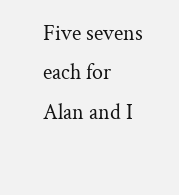Five sevens each for Alan and I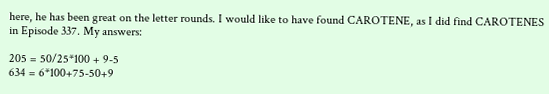here, he has been great on the letter rounds. I would like to have found CAROTENE, as I did find CAROTENES in Episode 337. My answers:

205 = 50/25*100 + 9-5
634 = 6*100+75-50+9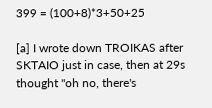399 = (100+8)*3+50+25

[a] I wrote down TROIKAS after SKTAIO just in case, then at 29s thought "oh no, there's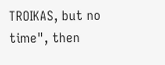TROIKAS, but no time", then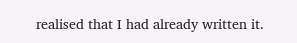realised that I had already written it.